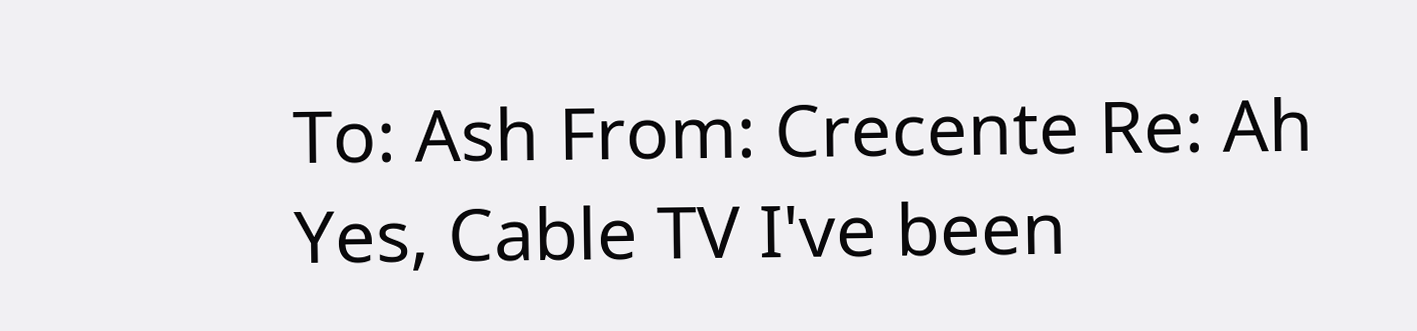To: Ash From: Crecente Re: Ah Yes, Cable TV I've been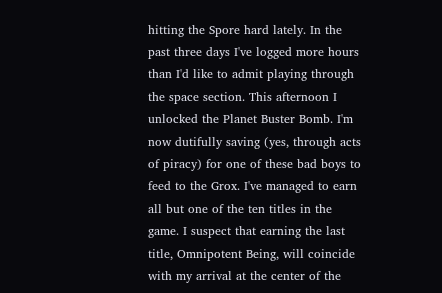hitting the Spore hard lately. In the past three days I've logged more hours than I'd like to admit playing through the space section. This afternoon I unlocked the Planet Buster Bomb. I'm now dutifully saving (yes, through acts of piracy) for one of these bad boys to feed to the Grox. I've managed to earn all but one of the ten titles in the game. I suspect that earning the last title, Omnipotent Being, will coincide with my arrival at the center of the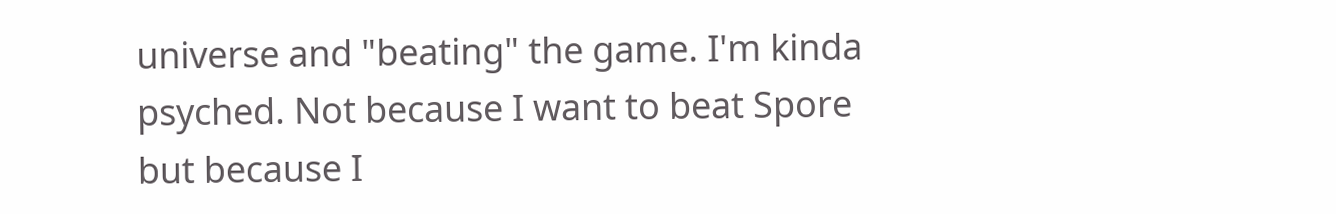universe and "beating" the game. I'm kinda psyched. Not because I want to beat Spore but because I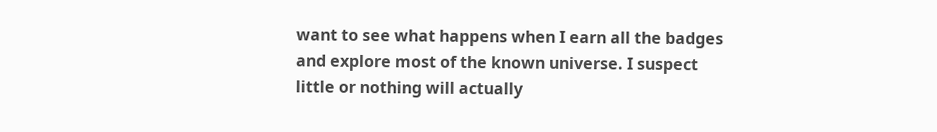want to see what happens when I earn all the badges and explore most of the known universe. I suspect little or nothing will actually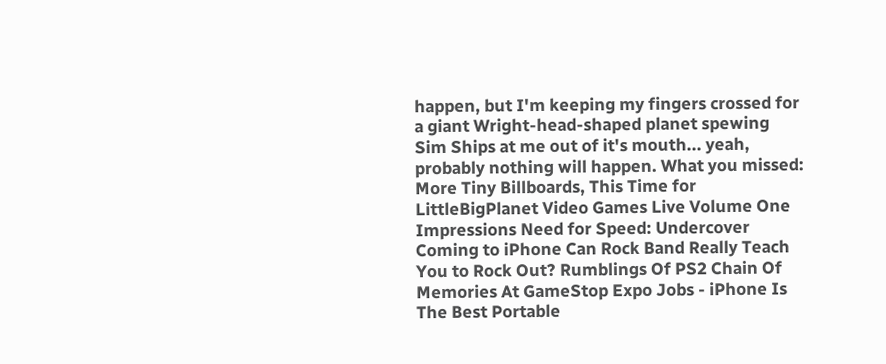happen, but I'm keeping my fingers crossed for a giant Wright-head-shaped planet spewing Sim Ships at me out of it's mouth... yeah, probably nothing will happen. What you missed: More Tiny Billboards, This Time for LittleBigPlanet Video Games Live Volume One Impressions Need for Speed: Undercover Coming to iPhone Can Rock Band Really Teach You to Rock Out? Rumblings Of PS2 Chain Of Memories At GameStop Expo Jobs - iPhone Is The Best Portable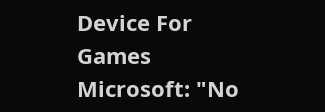Device For Games Microsoft: "No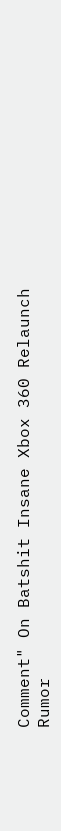Comment" On Batshit Insane Xbox 360 Relaunch Rumor